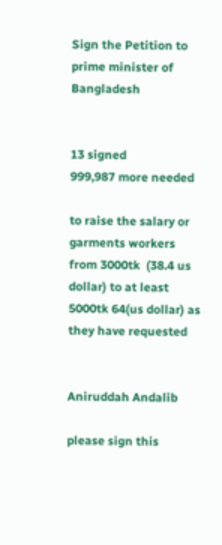Sign the Petition to prime minister of Bangladesh


13 signed
999,987 more needed

to raise the salary or garments workers from 3000tk  (38.4 us dollar) to at least 5000tk 64(us dollar) as they have requested


Aniruddah Andalib

please sign this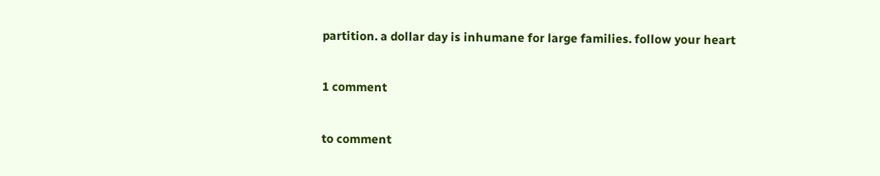partition. a dollar day is inhumane for large families. follow your heart

1 comment

to comment